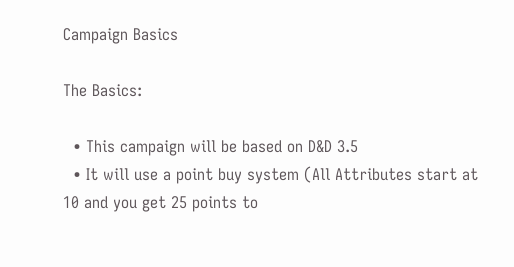Campaign Basics

The Basics:

  • This campaign will be based on D&D 3.5
  • It will use a point buy system (All Attributes start at 10 and you get 25 points to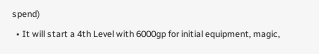spend)
  • It will start a 4th Level with 6000gp for initial equipment, magic,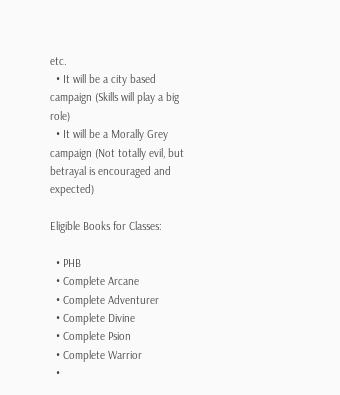etc.
  • It will be a city based campaign (Skills will play a big role)
  • It will be a Morally Grey campaign (Not totally evil, but betrayal is encouraged and expected)

Eligible Books for Classes:

  • PHB
  • Complete Arcane
  • Complete Adventurer
  • Complete Divine
  • Complete Psion
  • Complete Warrior
  •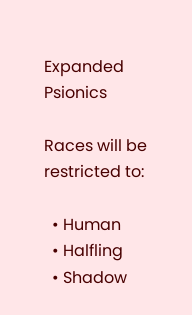Expanded Psionics

Races will be restricted to:

  • Human
  • Halfling
  • Shadow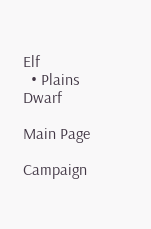Elf
  • Plains Dwarf

Main Page

Campaign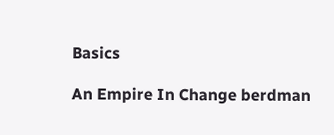Basics

An Empire In Change berdman